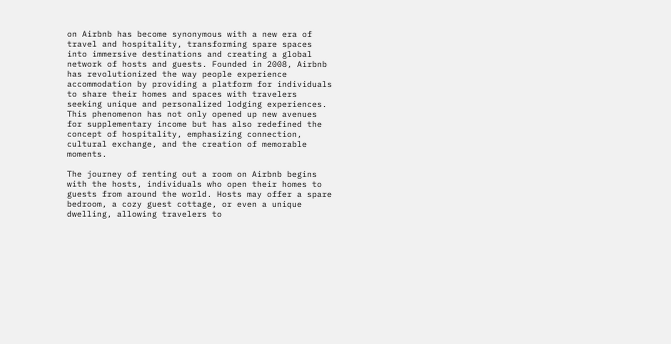on Airbnb has become synonymous with a new era of travel and hospitality, transforming spare spaces into immersive destinations and creating a global network of hosts and guests. Founded in 2008, Airbnb has revolutionized the way people experience accommodation by providing a platform for individuals to share their homes and spaces with travelers seeking unique and personalized lodging experiences. This phenomenon has not only opened up new avenues for supplementary income but has also redefined the concept of hospitality, emphasizing connection, cultural exchange, and the creation of memorable moments.

The journey of renting out a room on Airbnb begins with the hosts, individuals who open their homes to guests from around the world. Hosts may offer a spare bedroom, a cozy guest cottage, or even a unique dwelling, allowing travelers to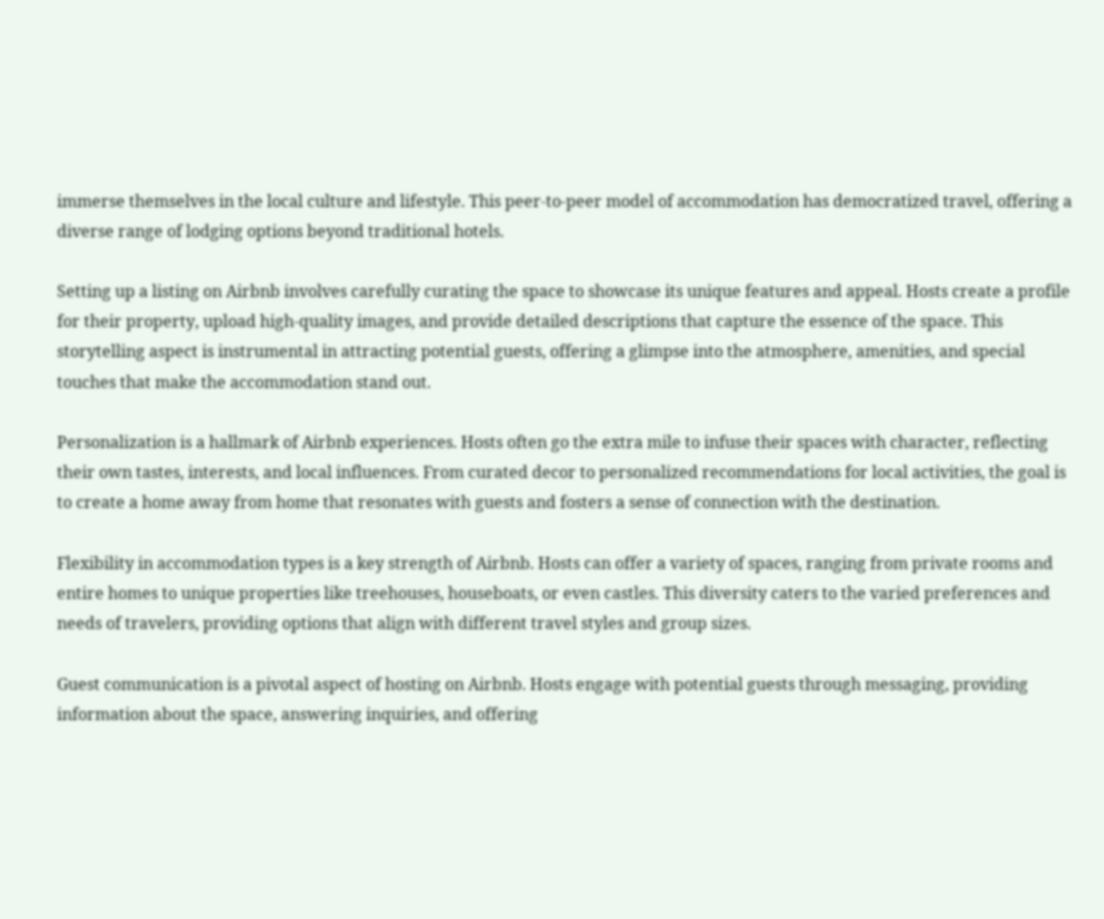immerse themselves in the local culture and lifestyle. This peer-to-peer model of accommodation has democratized travel, offering a diverse range of lodging options beyond traditional hotels.

Setting up a listing on Airbnb involves carefully curating the space to showcase its unique features and appeal. Hosts create a profile for their property, upload high-quality images, and provide detailed descriptions that capture the essence of the space. This storytelling aspect is instrumental in attracting potential guests, offering a glimpse into the atmosphere, amenities, and special touches that make the accommodation stand out.

Personalization is a hallmark of Airbnb experiences. Hosts often go the extra mile to infuse their spaces with character, reflecting their own tastes, interests, and local influences. From curated decor to personalized recommendations for local activities, the goal is to create a home away from home that resonates with guests and fosters a sense of connection with the destination.

Flexibility in accommodation types is a key strength of Airbnb. Hosts can offer a variety of spaces, ranging from private rooms and entire homes to unique properties like treehouses, houseboats, or even castles. This diversity caters to the varied preferences and needs of travelers, providing options that align with different travel styles and group sizes.

Guest communication is a pivotal aspect of hosting on Airbnb. Hosts engage with potential guests through messaging, providing information about the space, answering inquiries, and offering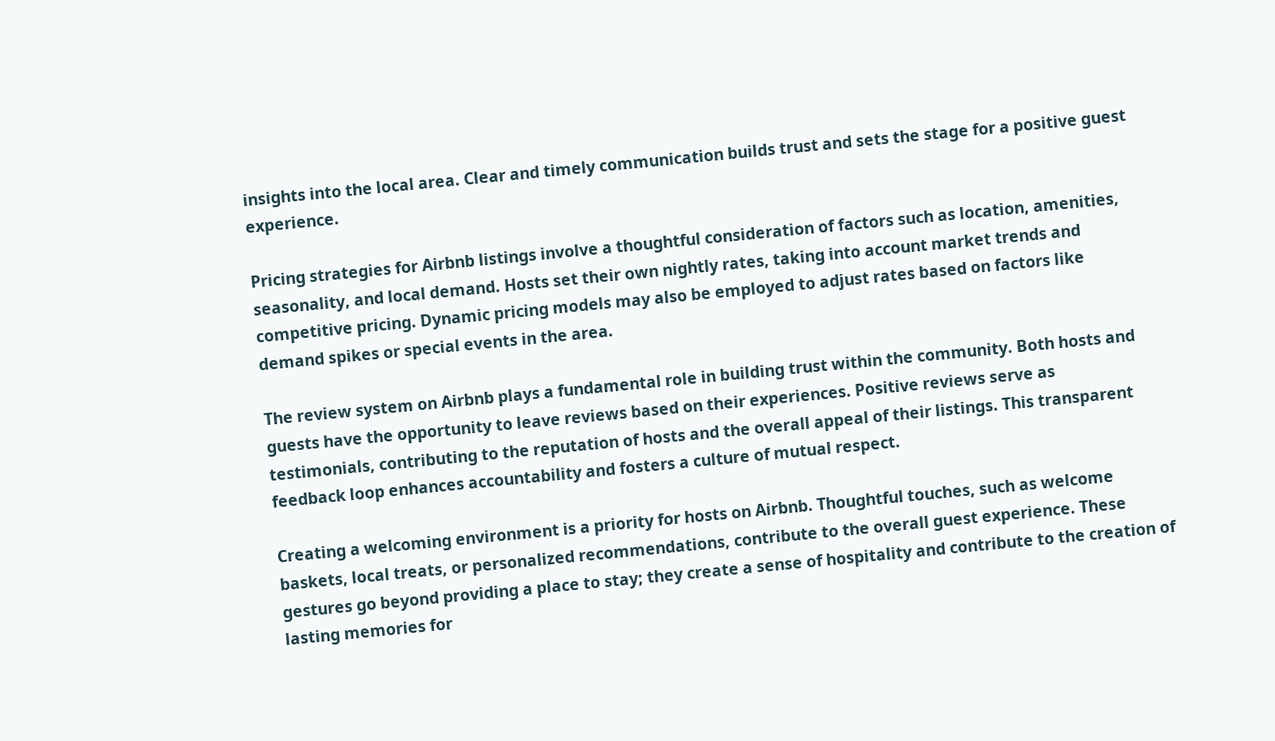insights into the local area. Clear and timely communication builds trust and sets the stage for a positive guest experience.

Pricing strategies for Airbnb listings involve a thoughtful consideration of factors such as location, amenities, seasonality, and local demand. Hosts set their own nightly rates, taking into account market trends and competitive pricing. Dynamic pricing models may also be employed to adjust rates based on factors like demand spikes or special events in the area.

The review system on Airbnb plays a fundamental role in building trust within the community. Both hosts and guests have the opportunity to leave reviews based on their experiences. Positive reviews serve as testimonials, contributing to the reputation of hosts and the overall appeal of their listings. This transparent feedback loop enhances accountability and fosters a culture of mutual respect.

Creating a welcoming environment is a priority for hosts on Airbnb. Thoughtful touches, such as welcome baskets, local treats, or personalized recommendations, contribute to the overall guest experience. These gestures go beyond providing a place to stay; they create a sense of hospitality and contribute to the creation of lasting memories for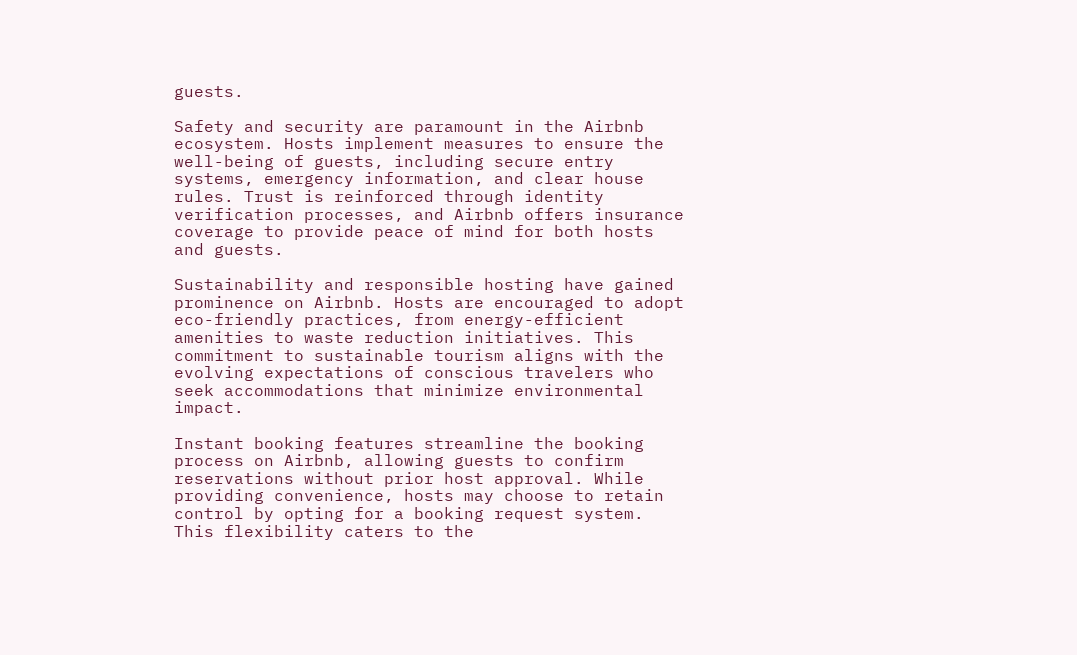guests.

Safety and security are paramount in the Airbnb ecosystem. Hosts implement measures to ensure the well-being of guests, including secure entry systems, emergency information, and clear house rules. Trust is reinforced through identity verification processes, and Airbnb offers insurance coverage to provide peace of mind for both hosts and guests.

Sustainability and responsible hosting have gained prominence on Airbnb. Hosts are encouraged to adopt eco-friendly practices, from energy-efficient amenities to waste reduction initiatives. This commitment to sustainable tourism aligns with the evolving expectations of conscious travelers who seek accommodations that minimize environmental impact.

Instant booking features streamline the booking process on Airbnb, allowing guests to confirm reservations without prior host approval. While providing convenience, hosts may choose to retain control by opting for a booking request system. This flexibility caters to the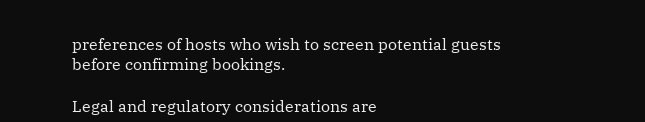preferences of hosts who wish to screen potential guests before confirming bookings.

Legal and regulatory considerations are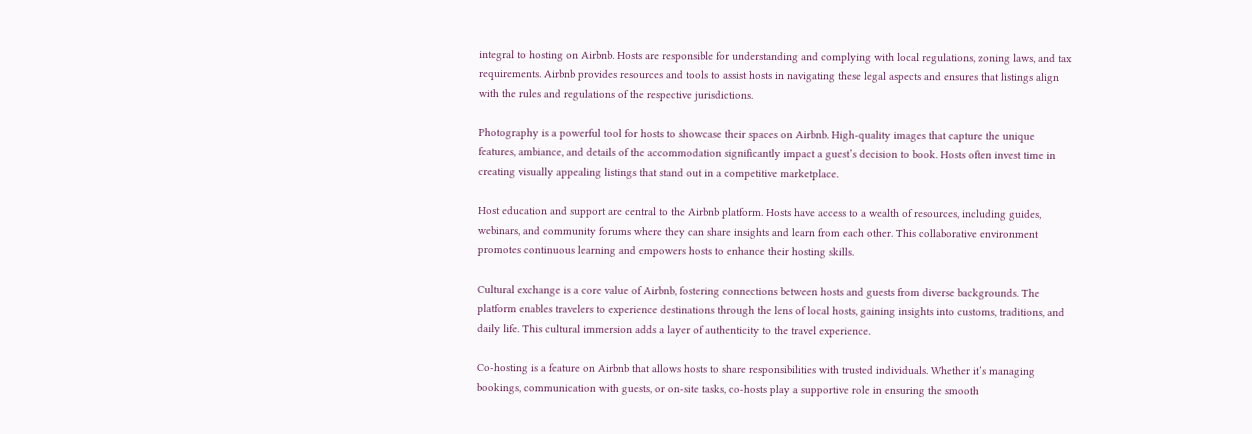integral to hosting on Airbnb. Hosts are responsible for understanding and complying with local regulations, zoning laws, and tax requirements. Airbnb provides resources and tools to assist hosts in navigating these legal aspects and ensures that listings align with the rules and regulations of the respective jurisdictions.

Photography is a powerful tool for hosts to showcase their spaces on Airbnb. High-quality images that capture the unique features, ambiance, and details of the accommodation significantly impact a guest’s decision to book. Hosts often invest time in creating visually appealing listings that stand out in a competitive marketplace.

Host education and support are central to the Airbnb platform. Hosts have access to a wealth of resources, including guides, webinars, and community forums where they can share insights and learn from each other. This collaborative environment promotes continuous learning and empowers hosts to enhance their hosting skills.

Cultural exchange is a core value of Airbnb, fostering connections between hosts and guests from diverse backgrounds. The platform enables travelers to experience destinations through the lens of local hosts, gaining insights into customs, traditions, and daily life. This cultural immersion adds a layer of authenticity to the travel experience.

Co-hosting is a feature on Airbnb that allows hosts to share responsibilities with trusted individuals. Whether it’s managing bookings, communication with guests, or on-site tasks, co-hosts play a supportive role in ensuring the smooth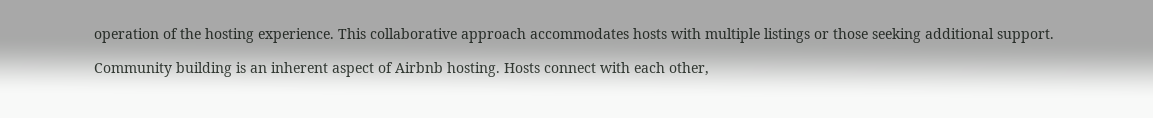operation of the hosting experience. This collaborative approach accommodates hosts with multiple listings or those seeking additional support.

Community building is an inherent aspect of Airbnb hosting. Hosts connect with each other,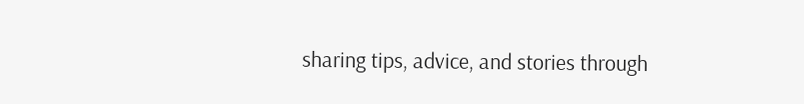sharing tips, advice, and stories through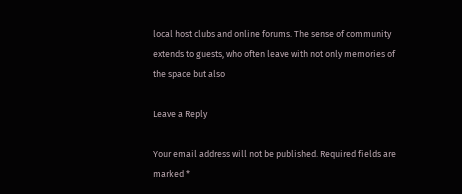local host clubs and online forums. The sense of community extends to guests, who often leave with not only memories of the space but also

Leave a Reply

Your email address will not be published. Required fields are marked *